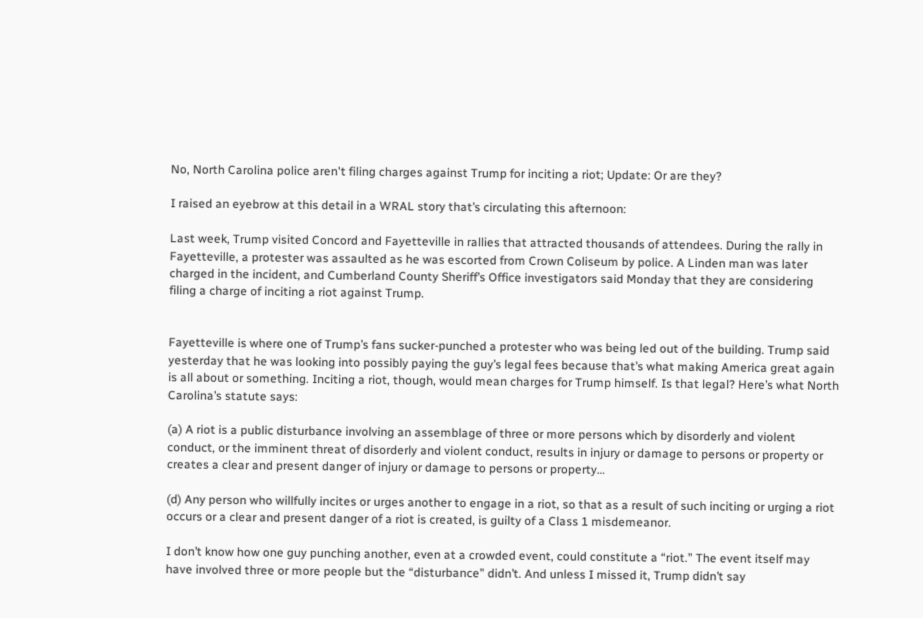No, North Carolina police aren't filing charges against Trump for inciting a riot; Update: Or are they?

I raised an eyebrow at this detail in a WRAL story that’s circulating this afternoon:

Last week, Trump visited Concord and Fayetteville in rallies that attracted thousands of attendees. During the rally in Fayetteville, a protester was assaulted as he was escorted from Crown Coliseum by police. A Linden man was later charged in the incident, and Cumberland County Sheriff’s Office investigators said Monday that they are considering filing a charge of inciting a riot against Trump.


Fayetteville is where one of Trump’s fans sucker-punched a protester who was being led out of the building. Trump said yesterday that he was looking into possibly paying the guy’s legal fees because that’s what making America great again is all about or something. Inciting a riot, though, would mean charges for Trump himself. Is that legal? Here’s what North Carolina’s statute says:

(a) A riot is a public disturbance involving an assemblage of three or more persons which by disorderly and violent conduct, or the imminent threat of disorderly and violent conduct, results in injury or damage to persons or property or creates a clear and present danger of injury or damage to persons or property…

(d) Any person who willfully incites or urges another to engage in a riot, so that as a result of such inciting or urging a riot occurs or a clear and present danger of a riot is created, is guilty of a Class 1 misdemeanor.

I don’t know how one guy punching another, even at a crowded event, could constitute a “riot.” The event itself may have involved three or more people but the “disturbance” didn’t. And unless I missed it, Trump didn’t say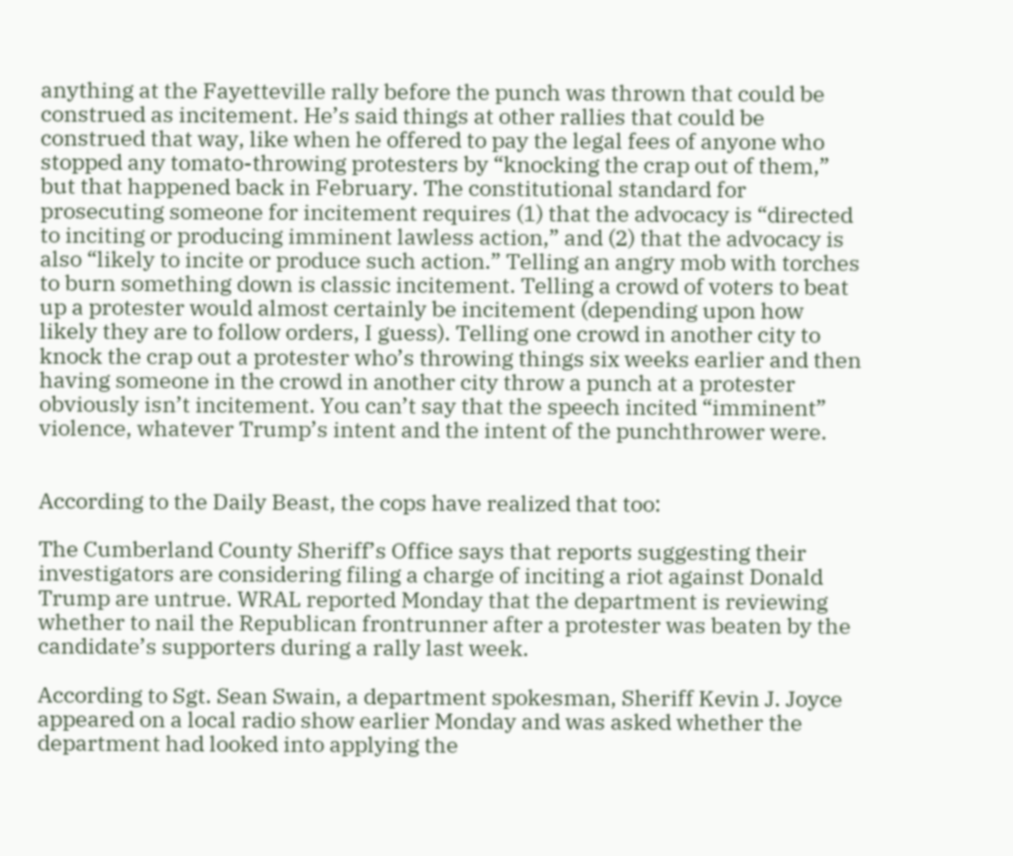anything at the Fayetteville rally before the punch was thrown that could be construed as incitement. He’s said things at other rallies that could be construed that way, like when he offered to pay the legal fees of anyone who stopped any tomato-throwing protesters by “knocking the crap out of them,” but that happened back in February. The constitutional standard for prosecuting someone for incitement requires (1) that the advocacy is “directed to inciting or producing imminent lawless action,” and (2) that the advocacy is also “likely to incite or produce such action.” Telling an angry mob with torches to burn something down is classic incitement. Telling a crowd of voters to beat up a protester would almost certainly be incitement (depending upon how likely they are to follow orders, I guess). Telling one crowd in another city to knock the crap out a protester who’s throwing things six weeks earlier and then having someone in the crowd in another city throw a punch at a protester obviously isn’t incitement. You can’t say that the speech incited “imminent” violence, whatever Trump’s intent and the intent of the punchthrower were.


According to the Daily Beast, the cops have realized that too:

The Cumberland County Sheriff’s Office says that reports suggesting their investigators are considering filing a charge of inciting a riot against Donald Trump are untrue. WRAL reported Monday that the department is reviewing whether to nail the Republican frontrunner after a protester was beaten by the candidate’s supporters during a rally last week.

According to Sgt. Sean Swain, a department spokesman, Sheriff Kevin J. Joyce appeared on a local radio show earlier Monday and was asked whether the department had looked into applying the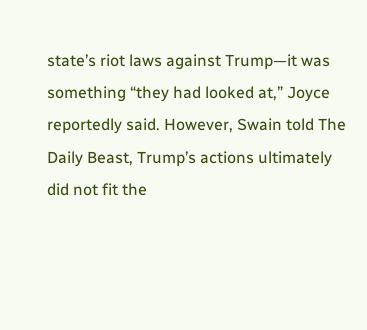state’s riot laws against Trump—it was something “they had looked at,” Joyce reportedly said. However, Swain told The Daily Beast, Trump’s actions ultimately did not fit the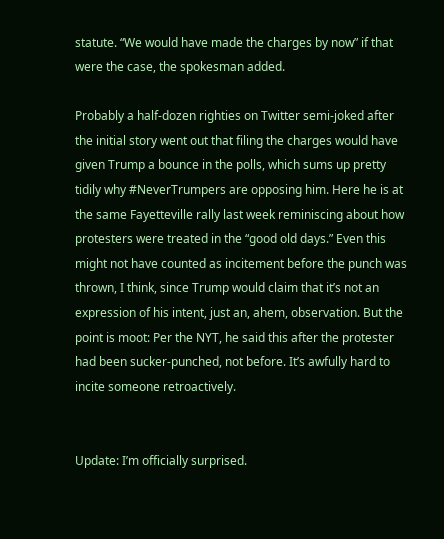statute. “We would have made the charges by now” if that were the case, the spokesman added.

Probably a half-dozen righties on Twitter semi-joked after the initial story went out that filing the charges would have given Trump a bounce in the polls, which sums up pretty tidily why #NeverTrumpers are opposing him. Here he is at the same Fayetteville rally last week reminiscing about how protesters were treated in the “good old days.” Even this might not have counted as incitement before the punch was thrown, I think, since Trump would claim that it’s not an expression of his intent, just an, ahem, observation. But the point is moot: Per the NYT, he said this after the protester had been sucker-punched, not before. It’s awfully hard to incite someone retroactively.


Update: I’m officially surprised.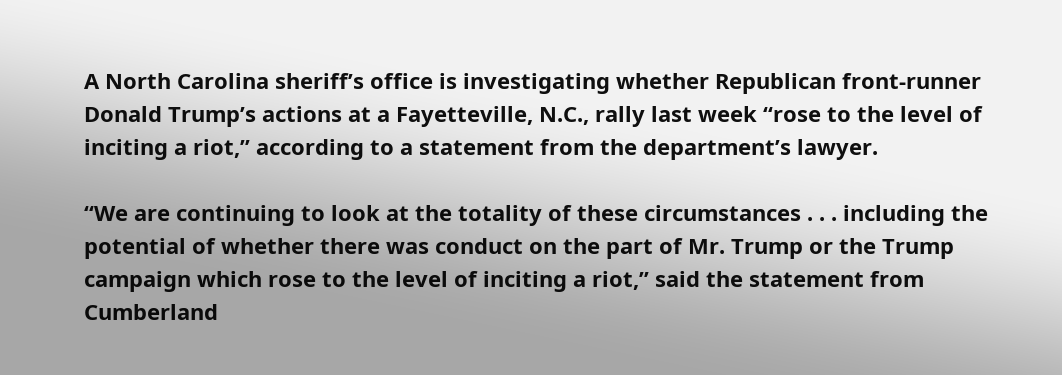A North Carolina sheriff’s office is investigating whether Republican front-runner Donald Trump’s actions at a Fayetteville, N.C., rally last week “rose to the level of inciting a riot,” according to a statement from the department’s lawyer.

“We are continuing to look at the totality of these circumstances . . . including the potential of whether there was conduct on the part of Mr. Trump or the Trump campaign which rose to the level of inciting a riot,” said the statement from Cumberland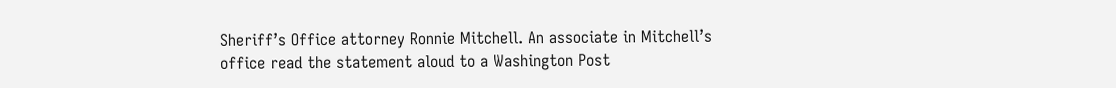Sheriff’s Office attorney Ronnie Mitchell. An associate in Mitchell’s office read the statement aloud to a Washington Post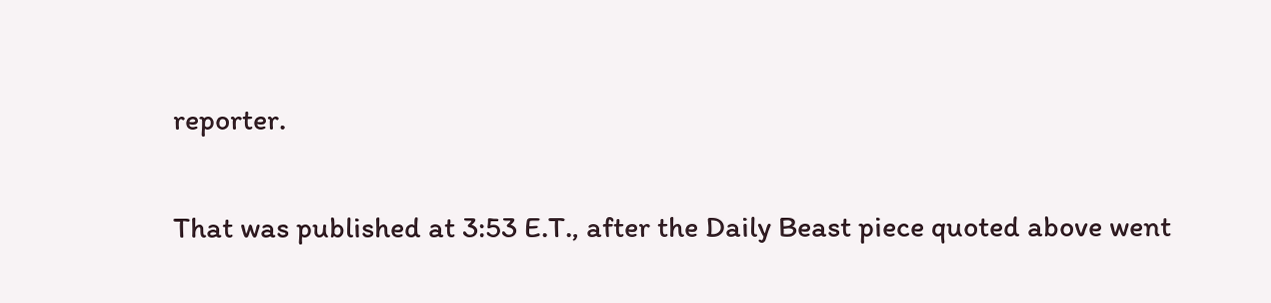reporter.

That was published at 3:53 E.T., after the Daily Beast piece quoted above went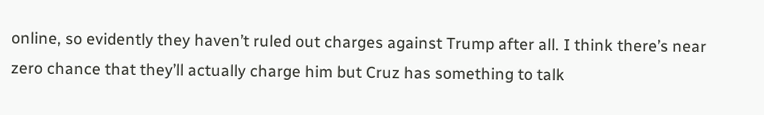online, so evidently they haven’t ruled out charges against Trump after all. I think there’s near zero chance that they’ll actually charge him but Cruz has something to talk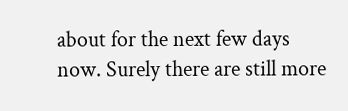about for the next few days now. Surely there are still more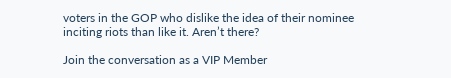voters in the GOP who dislike the idea of their nominee inciting riots than like it. Aren’t there?

Join the conversation as a VIP Member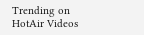Trending on HotAir Videos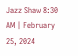Jazz Shaw 8:30 AM | February 25, 2024